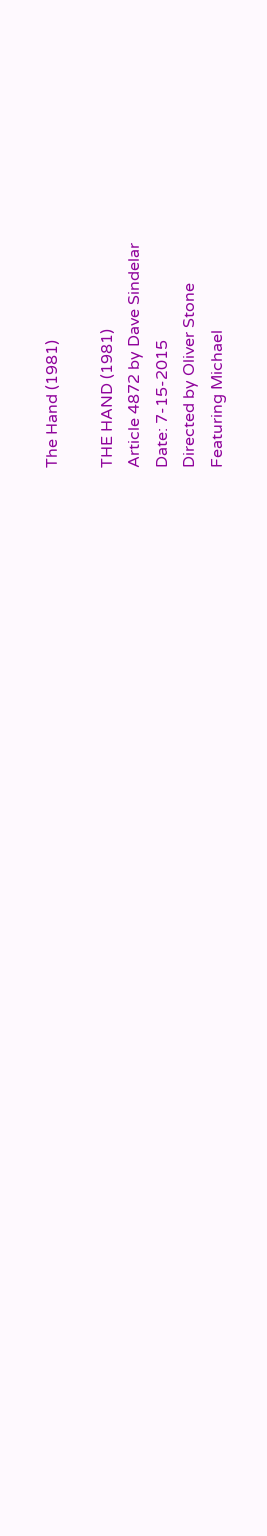The Hand (1981)

THE HAND (1981)
Article 4872 by Dave Sindelar
Date: 7-15-2015
Directed by Oliver Stone
Featuring Michael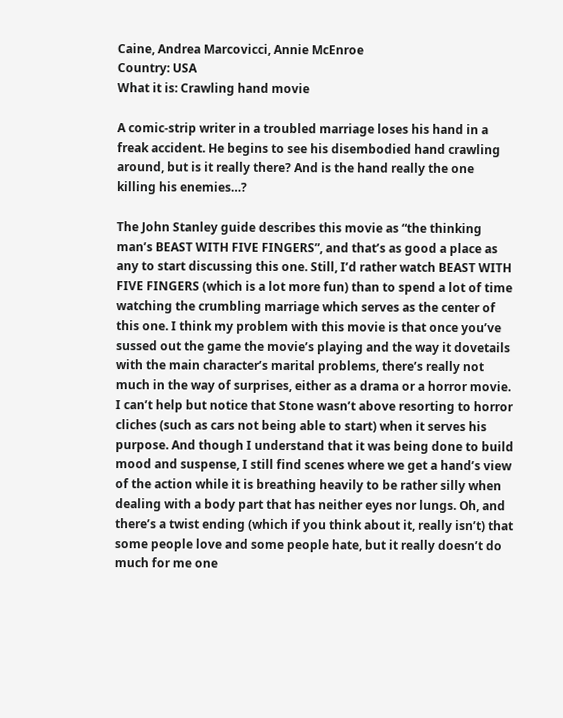Caine, Andrea Marcovicci, Annie McEnroe
Country: USA
What it is: Crawling hand movie

A comic-strip writer in a troubled marriage loses his hand in a freak accident. He begins to see his disembodied hand crawling around, but is it really there? And is the hand really the one killing his enemies…?

The John Stanley guide describes this movie as “the thinking man’s BEAST WITH FIVE FINGERS”, and that’s as good a place as any to start discussing this one. Still, I’d rather watch BEAST WITH FIVE FINGERS (which is a lot more fun) than to spend a lot of time watching the crumbling marriage which serves as the center of this one. I think my problem with this movie is that once you’ve sussed out the game the movie’s playing and the way it dovetails with the main character’s marital problems, there’s really not much in the way of surprises, either as a drama or a horror movie. I can’t help but notice that Stone wasn’t above resorting to horror cliches (such as cars not being able to start) when it serves his purpose. And though I understand that it was being done to build mood and suspense, I still find scenes where we get a hand’s view of the action while it is breathing heavily to be rather silly when dealing with a body part that has neither eyes nor lungs. Oh, and there’s a twist ending (which if you think about it, really isn’t) that some people love and some people hate, but it really doesn’t do much for me one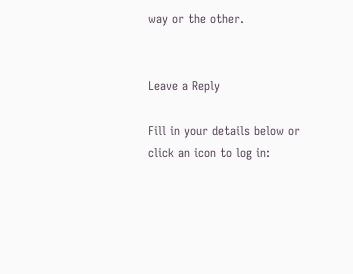way or the other.


Leave a Reply

Fill in your details below or click an icon to log in: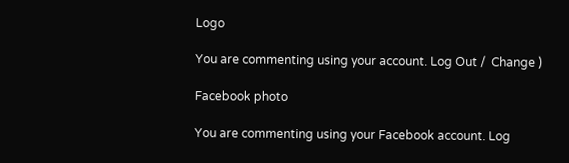Logo

You are commenting using your account. Log Out /  Change )

Facebook photo

You are commenting using your Facebook account. Log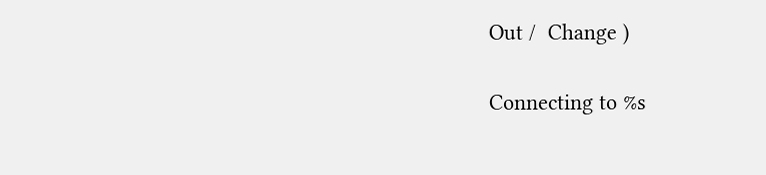Out /  Change )

Connecting to %s